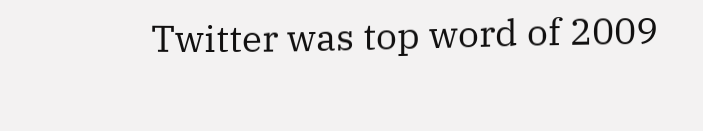Twitter was top word of 2009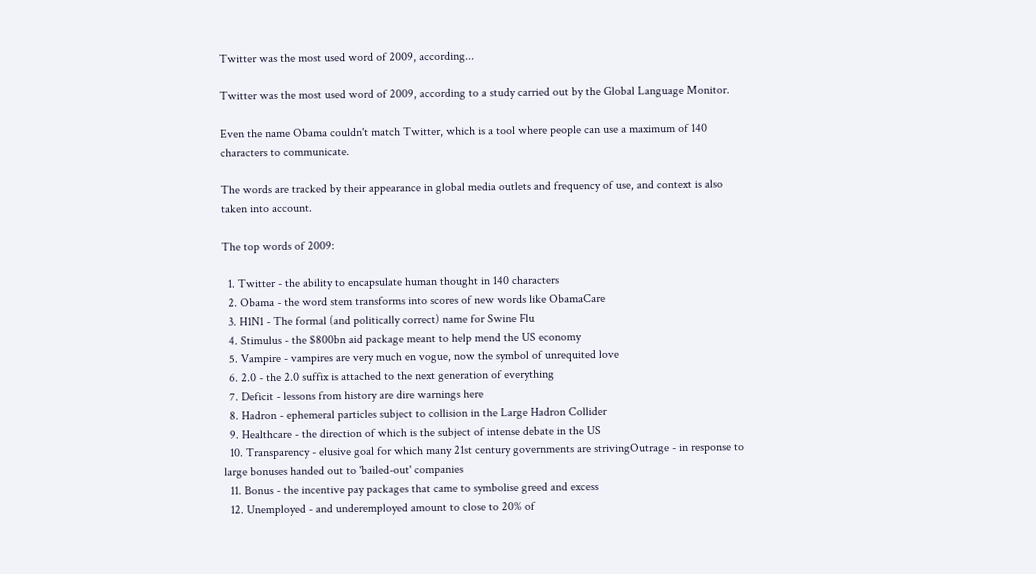Twitter was the most used word of 2009, according...

Twitter was the most used word of 2009, according to a study carried out by the Global Language Monitor.

Even the name Obama couldn't match Twitter, which is a tool where people can use a maximum of 140 characters to communicate.

The words are tracked by their appearance in global media outlets and frequency of use, and context is also taken into account.

The top words of 2009:

  1. Twitter - the ability to encapsulate human thought in 140 characters
  2. Obama - the word stem transforms into scores of new words like ObamaCare
  3. H1N1 - The formal (and politically correct) name for Swine Flu
  4. Stimulus - the $800bn aid package meant to help mend the US economy
  5. Vampire - vampires are very much en vogue, now the symbol of unrequited love
  6. 2.0 - the 2.0 suffix is attached to the next generation of everything
  7. Deficit - lessons from history are dire warnings here
  8. Hadron - ephemeral particles subject to collision in the Large Hadron Collider
  9. Healthcare - the direction of which is the subject of intense debate in the US
  10. Transparency - elusive goal for which many 21st century governments are strivingOutrage - in response to large bonuses handed out to 'bailed-out' companies
  11. Bonus - the incentive pay packages that came to symbolise greed and excess
  12. Unemployed - and underemployed amount to close to 20% of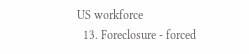US workforce
  13. Foreclosure - forced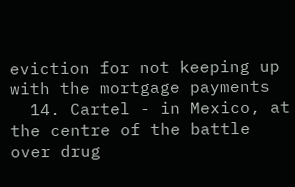eviction for not keeping up with the mortgage payments
  14. Cartel - in Mexico, at the centre of the battle over drug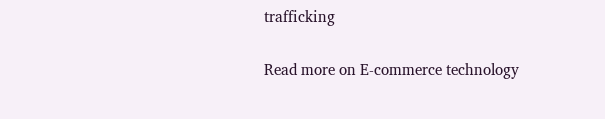trafficking

Read more on E-commerce technology